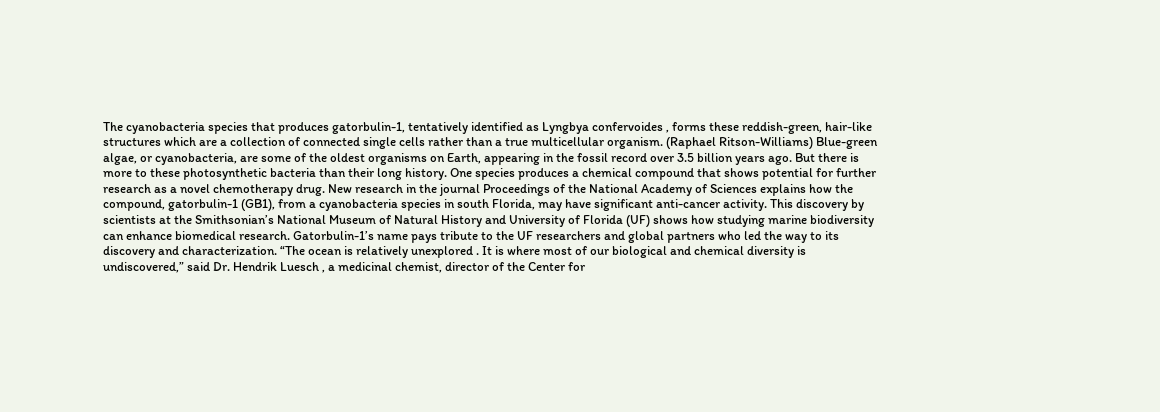The cyanobacteria species that produces gatorbulin-1, tentatively identified as Lyngbya confervoides , forms these reddish-green, hair-like structures which are a collection of connected single cells rather than a true multicellular organism. (Raphael Ritson-Williams) Blue-green algae, or cyanobacteria, are some of the oldest organisms on Earth, appearing in the fossil record over 3.5 billion years ago. But there is more to these photosynthetic bacteria than their long history. One species produces a chemical compound that shows potential for further research as a novel chemotherapy drug. New research in the journal Proceedings of the National Academy of Sciences explains how the compound, gatorbulin-1 (GB1), from a cyanobacteria species in south Florida, may have significant anti-cancer activity. This discovery by scientists at the Smithsonian’s National Museum of Natural History and University of Florida (UF) shows how studying marine biodiversity can enhance biomedical research. Gatorbulin-1’s name pays tribute to the UF researchers and global partners who led the way to its discovery and characterization. “The ocean is relatively unexplored . It is where most of our biological and chemical diversity is undiscovered,” said Dr. Hendrik Luesch , a medicinal chemist, director of the Center for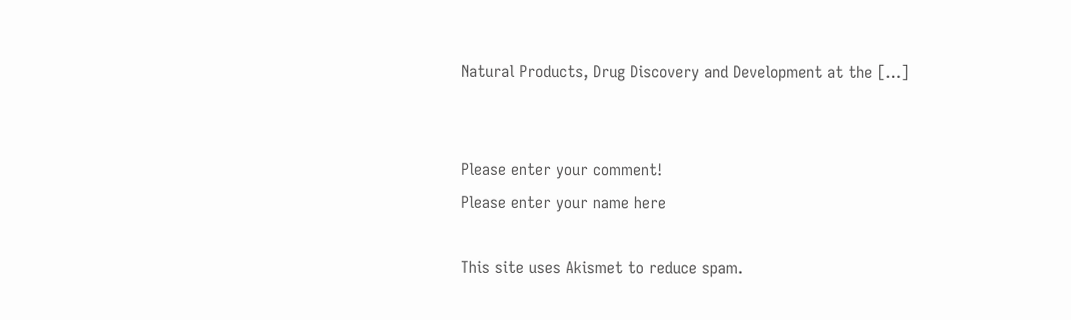Natural Products, Drug Discovery and Development at the […]


Please enter your comment!
Please enter your name here

This site uses Akismet to reduce spam.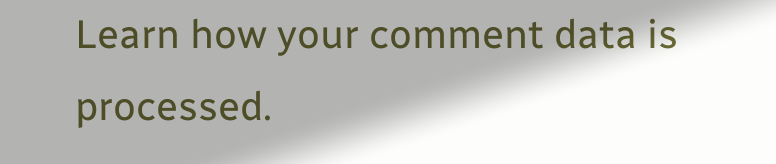Learn how your comment data is processed.